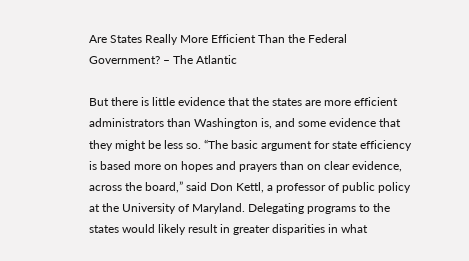Are States Really More Efficient Than the Federal Government? – The Atlantic

But there is little evidence that the states are more efficient administrators than Washington is, and some evidence that they might be less so. “The basic argument for state efficiency is based more on hopes and prayers than on clear evidence, across the board,” said Don Kettl, a professor of public policy at the University of Maryland. Delegating programs to the states would likely result in greater disparities in what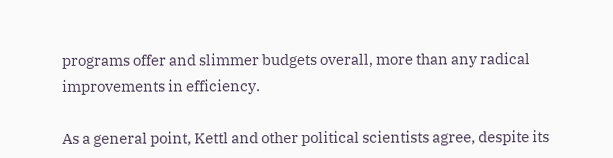programs offer and slimmer budgets overall, more than any radical improvements in efficiency.

As a general point, Kettl and other political scientists agree, despite its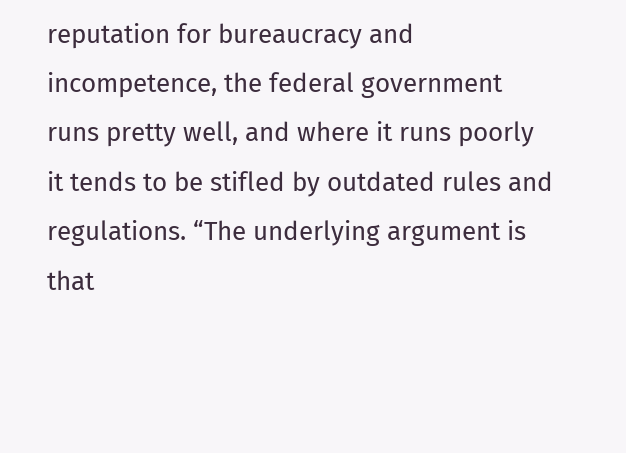reputation for bureaucracy and incompetence, the federal government runs pretty well, and where it runs poorly it tends to be stifled by outdated rules and regulations. “The underlying argument is that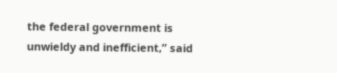the federal government is unwieldy and inefficient,” said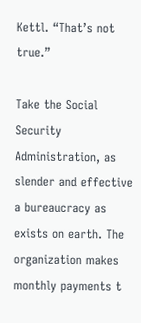Kettl. “That’s not true.”

Take the Social Security Administration, as slender and effective a bureaucracy as exists on earth. The organization makes monthly payments t